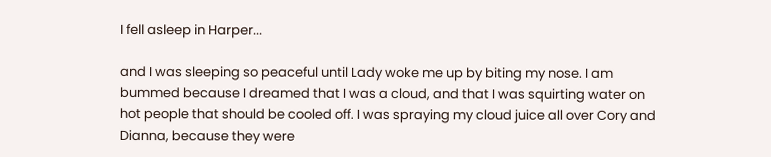I fell asleep in Harper...

and I was sleeping so peaceful until Lady woke me up by biting my nose. I am bummed because I dreamed that I was a cloud, and that I was squirting water on hot people that should be cooled off. I was spraying my cloud juice all over Cory and Dianna, because they were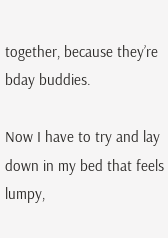together, because they’re bday buddies.

Now I have to try and lay down in my bed that feels lumpy,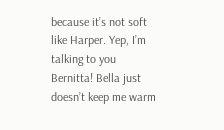because it’s not soft like Harper. Yep, I’m talking to you Bernitta! Bella just doesn’t keep me warm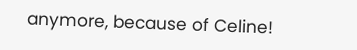anymore, because of Celine!